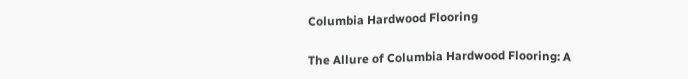Columbia Hardwood Flooring

The Allure of Columbia Hardwood Flooring: A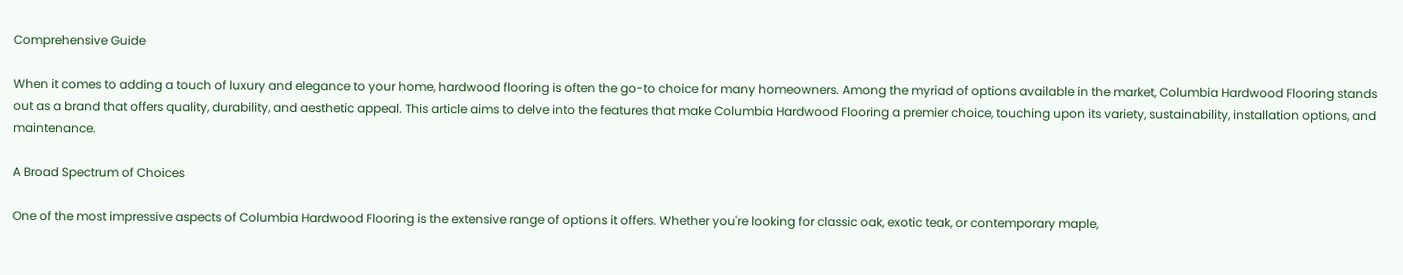Comprehensive Guide

When it comes to adding a touch of luxury and elegance to your home, hardwood flooring is often the go-to choice for many homeowners. Among the myriad of options available in the market, Columbia Hardwood Flooring stands out as a brand that offers quality, durability, and aesthetic appeal. This article aims to delve into the features that make Columbia Hardwood Flooring a premier choice, touching upon its variety, sustainability, installation options, and maintenance.

A Broad Spectrum of Choices

One of the most impressive aspects of Columbia Hardwood Flooring is the extensive range of options it offers. Whether you're looking for classic oak, exotic teak, or contemporary maple,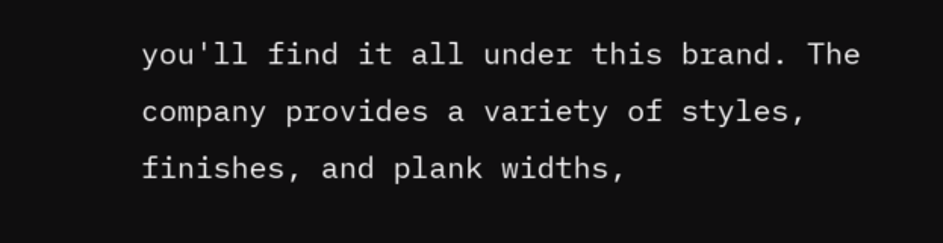you'll find it all under this brand. The company provides a variety of styles, finishes, and plank widths,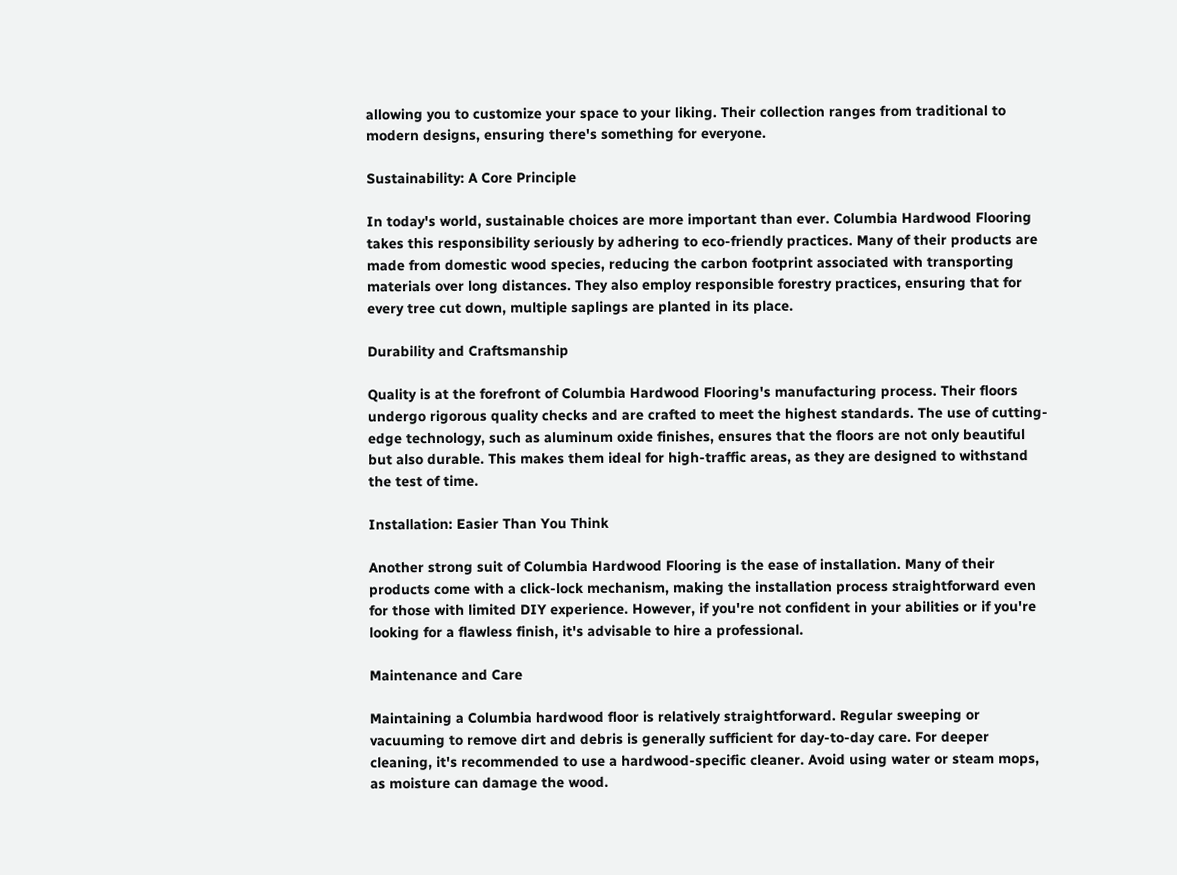allowing you to customize your space to your liking. Their collection ranges from traditional to modern designs, ensuring there's something for everyone.

Sustainability: A Core Principle

In today's world, sustainable choices are more important than ever. Columbia Hardwood Flooring takes this responsibility seriously by adhering to eco-friendly practices. Many of their products are made from domestic wood species, reducing the carbon footprint associated with transporting materials over long distances. They also employ responsible forestry practices, ensuring that for every tree cut down, multiple saplings are planted in its place.

Durability and Craftsmanship

Quality is at the forefront of Columbia Hardwood Flooring's manufacturing process. Their floors undergo rigorous quality checks and are crafted to meet the highest standards. The use of cutting-edge technology, such as aluminum oxide finishes, ensures that the floors are not only beautiful but also durable. This makes them ideal for high-traffic areas, as they are designed to withstand the test of time.

Installation: Easier Than You Think

Another strong suit of Columbia Hardwood Flooring is the ease of installation. Many of their products come with a click-lock mechanism, making the installation process straightforward even for those with limited DIY experience. However, if you're not confident in your abilities or if you're looking for a flawless finish, it's advisable to hire a professional.

Maintenance and Care

Maintaining a Columbia hardwood floor is relatively straightforward. Regular sweeping or vacuuming to remove dirt and debris is generally sufficient for day-to-day care. For deeper cleaning, it's recommended to use a hardwood-specific cleaner. Avoid using water or steam mops, as moisture can damage the wood.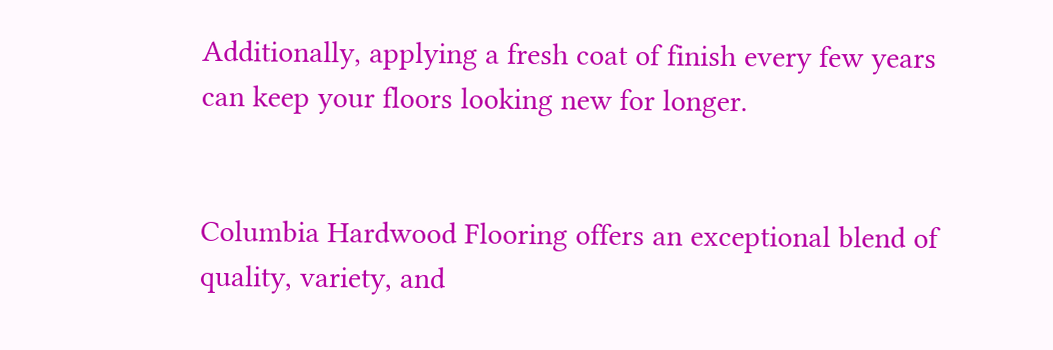Additionally, applying a fresh coat of finish every few years can keep your floors looking new for longer.


Columbia Hardwood Flooring offers an exceptional blend of quality, variety, and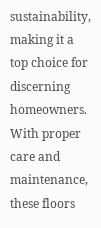sustainability, making it a top choice for discerning homeowners. With proper care and maintenance, these floors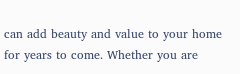can add beauty and value to your home for years to come. Whether you are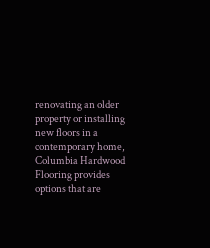renovating an older property or installing new floors in a contemporary home, Columbia Hardwood Flooring provides options that are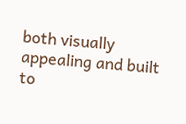both visually appealing and built to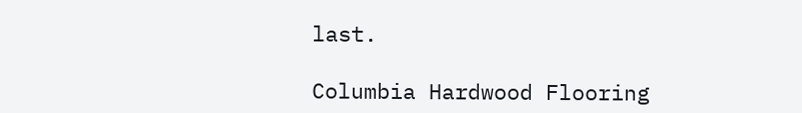last.

Columbia Hardwood Flooring